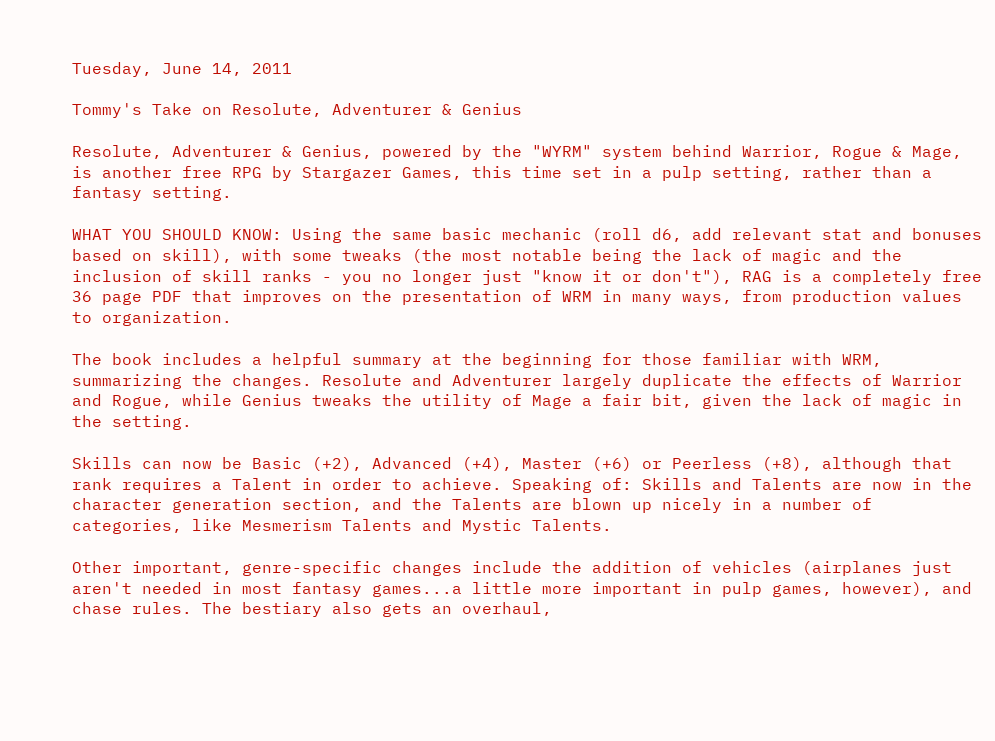Tuesday, June 14, 2011

Tommy's Take on Resolute, Adventurer & Genius

Resolute, Adventurer & Genius, powered by the "WYRM" system behind Warrior, Rogue & Mage, is another free RPG by Stargazer Games, this time set in a pulp setting, rather than a fantasy setting.

WHAT YOU SHOULD KNOW: Using the same basic mechanic (roll d6, add relevant stat and bonuses based on skill), with some tweaks (the most notable being the lack of magic and the inclusion of skill ranks - you no longer just "know it or don't"), RAG is a completely free 36 page PDF that improves on the presentation of WRM in many ways, from production values to organization.

The book includes a helpful summary at the beginning for those familiar with WRM, summarizing the changes. Resolute and Adventurer largely duplicate the effects of Warrior and Rogue, while Genius tweaks the utility of Mage a fair bit, given the lack of magic in the setting.

Skills can now be Basic (+2), Advanced (+4), Master (+6) or Peerless (+8), although that rank requires a Talent in order to achieve. Speaking of: Skills and Talents are now in the character generation section, and the Talents are blown up nicely in a number of categories, like Mesmerism Talents and Mystic Talents.

Other important, genre-specific changes include the addition of vehicles (airplanes just aren't needed in most fantasy games...a little more important in pulp games, however), and chase rules. The bestiary also gets an overhaul,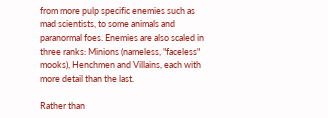from more pulp specific enemies such as mad scientists, to some animals and paranormal foes. Enemies are also scaled in three ranks: Minions (nameless, "faceless" mooks), Henchmen and Villains, each with more detail than the last.

Rather than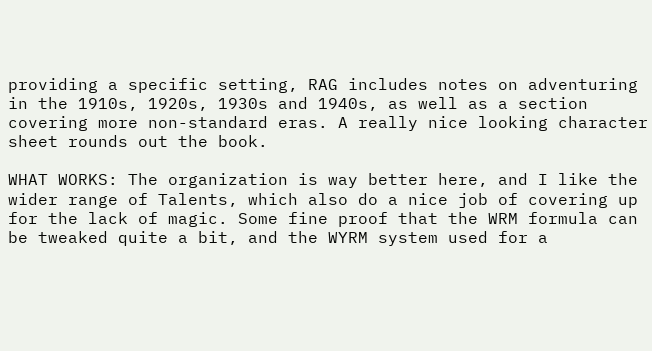providing a specific setting, RAG includes notes on adventuring in the 1910s, 1920s, 1930s and 1940s, as well as a section covering more non-standard eras. A really nice looking character sheet rounds out the book.

WHAT WORKS: The organization is way better here, and I like the wider range of Talents, which also do a nice job of covering up for the lack of magic. Some fine proof that the WRM formula can be tweaked quite a bit, and the WYRM system used for a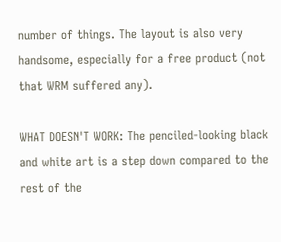number of things. The layout is also very handsome, especially for a free product (not that WRM suffered any).

WHAT DOESN'T WORK: The penciled-looking black and white art is a step down compared to the rest of the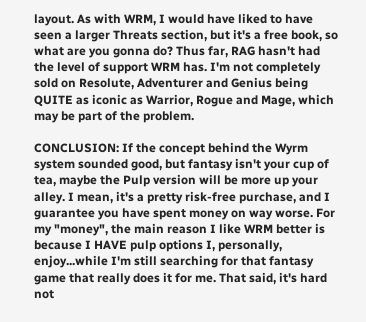layout. As with WRM, I would have liked to have seen a larger Threats section, but it's a free book, so what are you gonna do? Thus far, RAG hasn't had the level of support WRM has. I'm not completely sold on Resolute, Adventurer and Genius being QUITE as iconic as Warrior, Rogue and Mage, which may be part of the problem.

CONCLUSION: If the concept behind the Wyrm system sounded good, but fantasy isn't your cup of tea, maybe the Pulp version will be more up your alley. I mean, it's a pretty risk-free purchase, and I guarantee you have spent money on way worse. For my "money", the main reason I like WRM better is because I HAVE pulp options I, personally, enjoy...while I'm still searching for that fantasy game that really does it for me. That said, it's hard not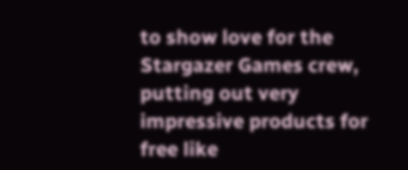to show love for the Stargazer Games crew, putting out very impressive products for free like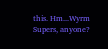this. Hm...Wyrm Supers, anyone?